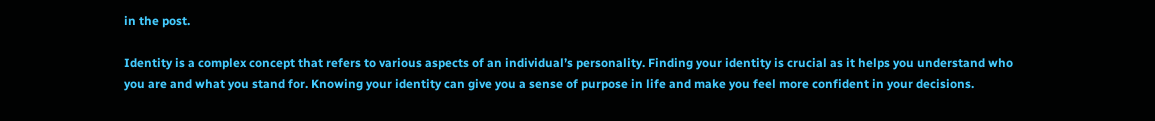in the post.

Identity is a complex concept that refers to various aspects of an individual’s personality. Finding your identity is crucial as it helps you understand who you are and what you stand for. Knowing your identity can give you a sense of purpose in life and make you feel more confident in your decisions.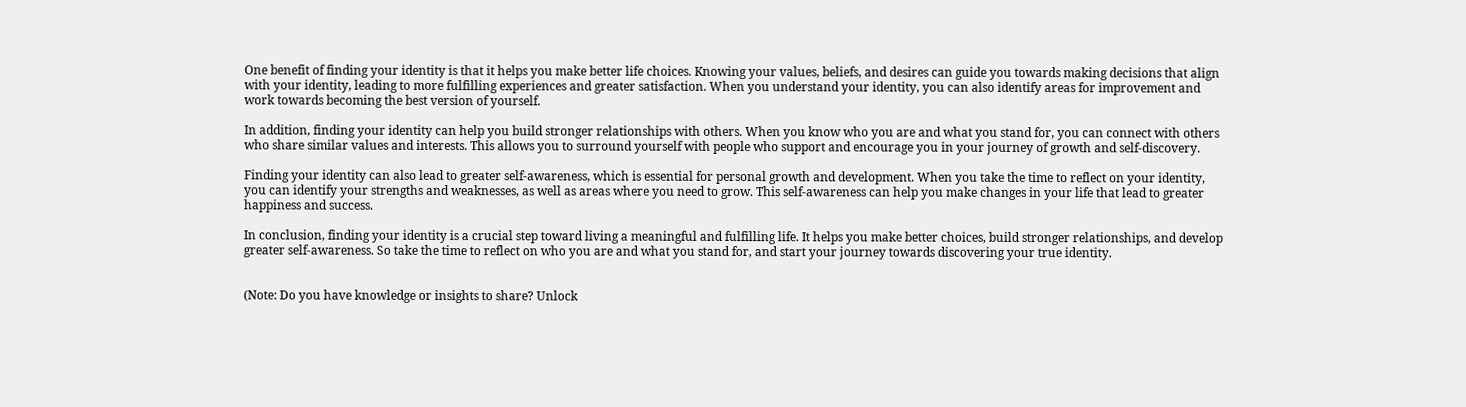One benefit of finding your identity is that it helps you make better life choices. Knowing your values, beliefs, and desires can guide you towards making decisions that align with your identity, leading to more fulfilling experiences and greater satisfaction. When you understand your identity, you can also identify areas for improvement and work towards becoming the best version of yourself.

In addition, finding your identity can help you build stronger relationships with others. When you know who you are and what you stand for, you can connect with others who share similar values and interests. This allows you to surround yourself with people who support and encourage you in your journey of growth and self-discovery.

Finding your identity can also lead to greater self-awareness, which is essential for personal growth and development. When you take the time to reflect on your identity, you can identify your strengths and weaknesses, as well as areas where you need to grow. This self-awareness can help you make changes in your life that lead to greater happiness and success.

In conclusion, finding your identity is a crucial step toward living a meaningful and fulfilling life. It helps you make better choices, build stronger relationships, and develop greater self-awareness. So take the time to reflect on who you are and what you stand for, and start your journey towards discovering your true identity.


(Note: Do you have knowledge or insights to share? Unlock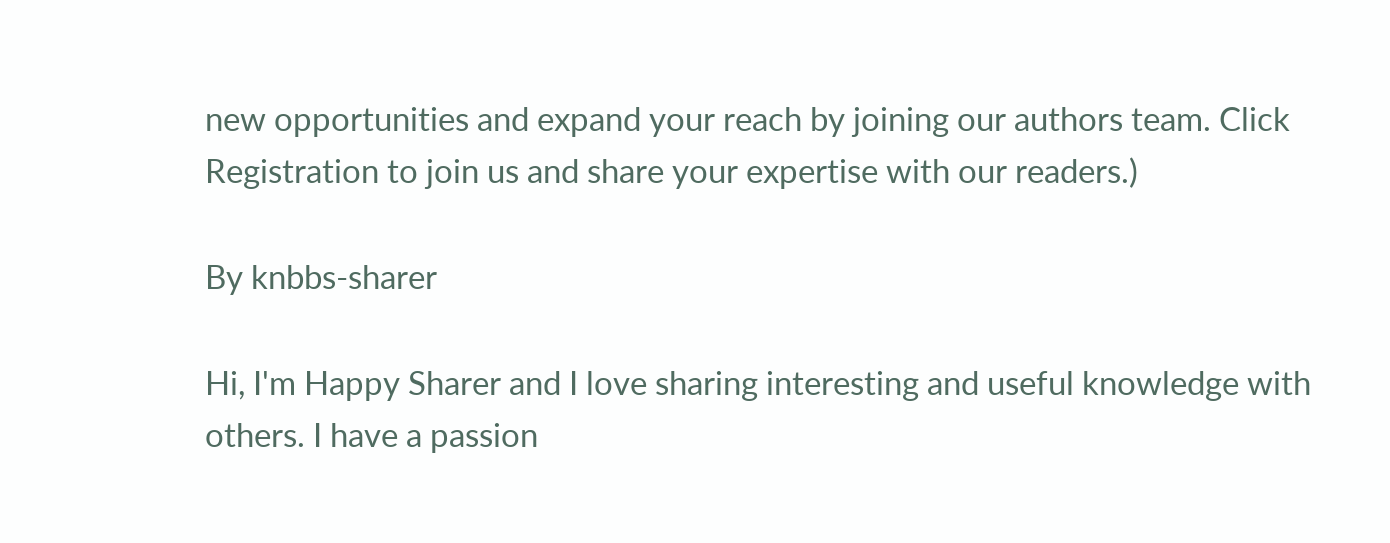new opportunities and expand your reach by joining our authors team. Click Registration to join us and share your expertise with our readers.)

By knbbs-sharer

Hi, I'm Happy Sharer and I love sharing interesting and useful knowledge with others. I have a passion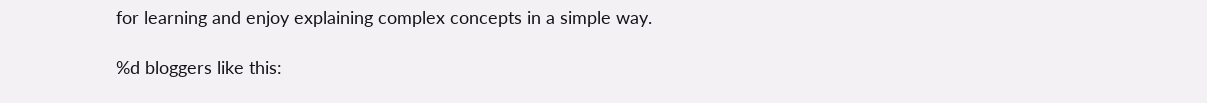for learning and enjoy explaining complex concepts in a simple way.

%d bloggers like this: